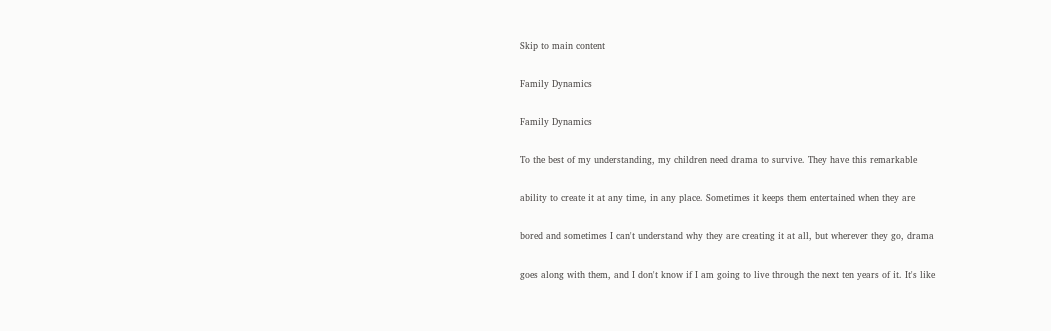Skip to main content

Family Dynamics

Family Dynamics

To the best of my understanding, my children need drama to survive. They have this remarkable

ability to create it at any time, in any place. Sometimes it keeps them entertained when they are

bored and sometimes I can't understand why they are creating it at all, but wherever they go, drama

goes along with them, and I don't know if I am going to live through the next ten years of it. It's like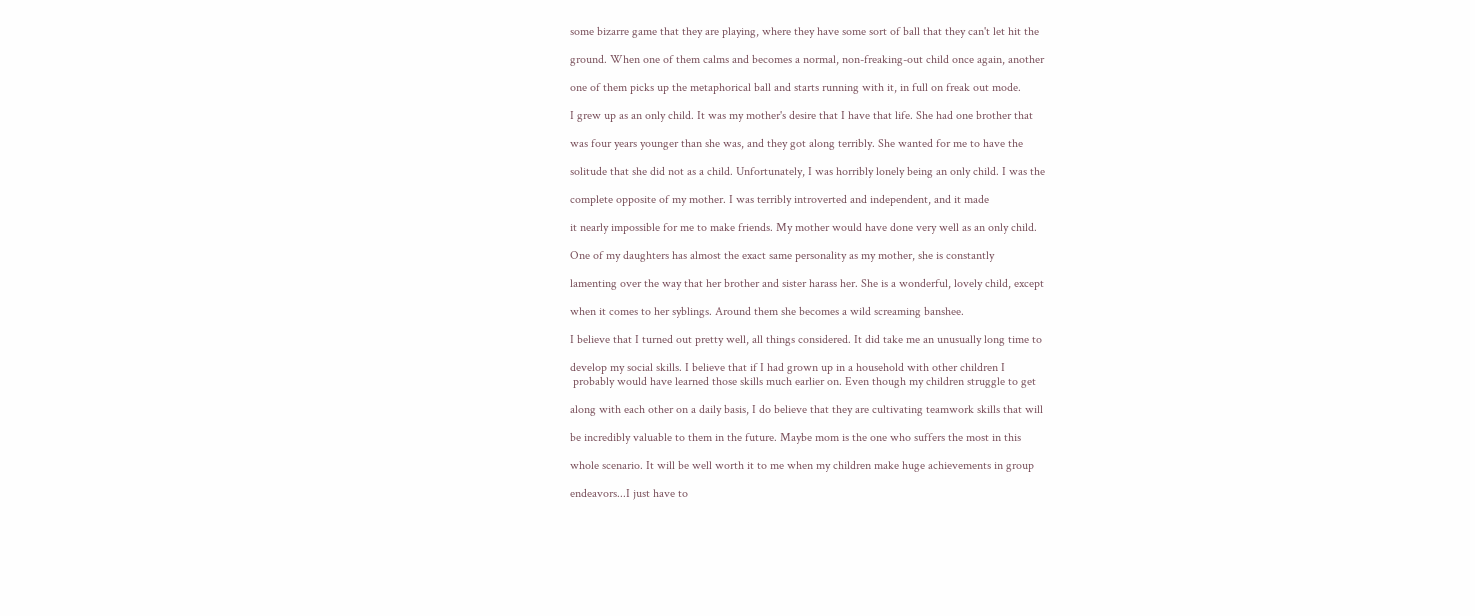some bizarre game that they are playing, where they have some sort of ball that they can't let hit the

ground. When one of them calms and becomes a normal, non-freaking-out child once again, another

one of them picks up the metaphorical ball and starts running with it, in full on freak out mode.

I grew up as an only child. It was my mother's desire that I have that life. She had one brother that

was four years younger than she was, and they got along terribly. She wanted for me to have the

solitude that she did not as a child. Unfortunately, I was horribly lonely being an only child. I was the

complete opposite of my mother. I was terribly introverted and independent, and it made

it nearly impossible for me to make friends. My mother would have done very well as an only child.

One of my daughters has almost the exact same personality as my mother, she is constantly

lamenting over the way that her brother and sister harass her. She is a wonderful, lovely child, except

when it comes to her syblings. Around them she becomes a wild screaming banshee.

I believe that I turned out pretty well, all things considered. It did take me an unusually long time to

develop my social skills. I believe that if I had grown up in a household with other children I
 probably would have learned those skills much earlier on. Even though my children struggle to get

along with each other on a daily basis, I do believe that they are cultivating teamwork skills that will

be incredibly valuable to them in the future. Maybe mom is the one who suffers the most in this

whole scenario. It will be well worth it to me when my children make huge achievements in group

endeavors...I just have to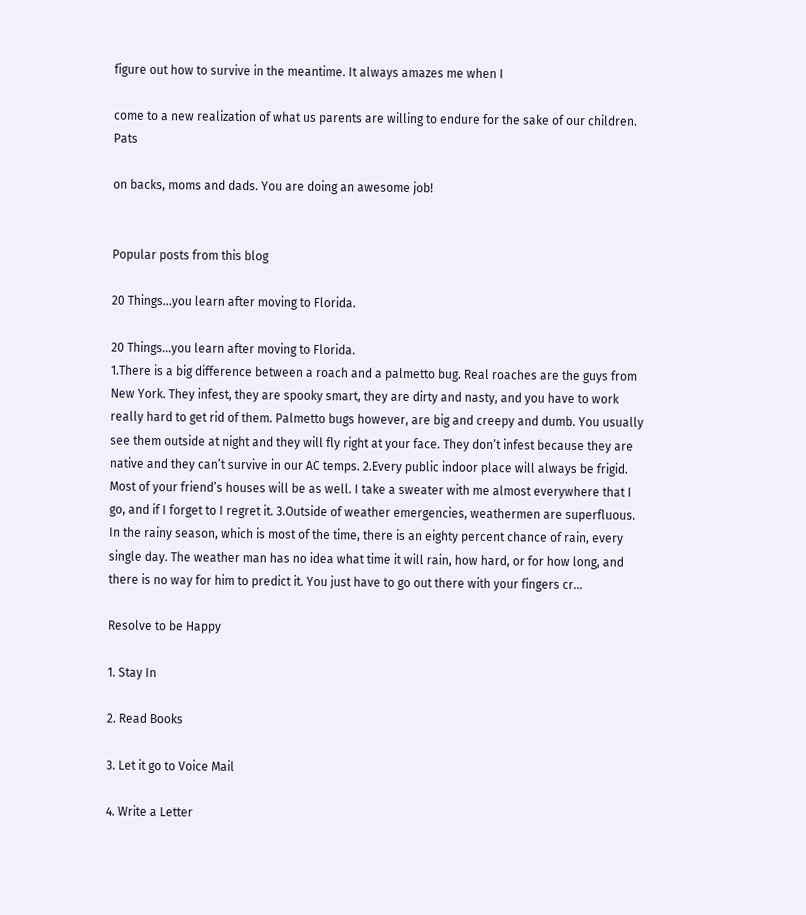figure out how to survive in the meantime. It always amazes me when I

come to a new realization of what us parents are willing to endure for the sake of our children. Pats

on backs, moms and dads. You are doing an awesome job!


Popular posts from this blog

20 Things…you learn after moving to Florida.

20 Things…you learn after moving to Florida.
1.There is a big difference between a roach and a palmetto bug. Real roaches are the guys from New York. They infest, they are spooky smart, they are dirty and nasty, and you have to work really hard to get rid of them. Palmetto bugs however, are big and creepy and dumb. You usually see them outside at night and they will fly right at your face. They don’t infest because they are native and they can’t survive in our AC temps. 2.Every public indoor place will always be frigid. Most of your friend’s houses will be as well. I take a sweater with me almost everywhere that I go, and if I forget to I regret it. 3.Outside of weather emergencies, weathermen are superfluous. In the rainy season, which is most of the time, there is an eighty percent chance of rain, every single day. The weather man has no idea what time it will rain, how hard, or for how long, and there is no way for him to predict it. You just have to go out there with your fingers cr…

Resolve to be Happy

1. Stay In

2. Read Books

3. Let it go to Voice Mail

4. Write a Letter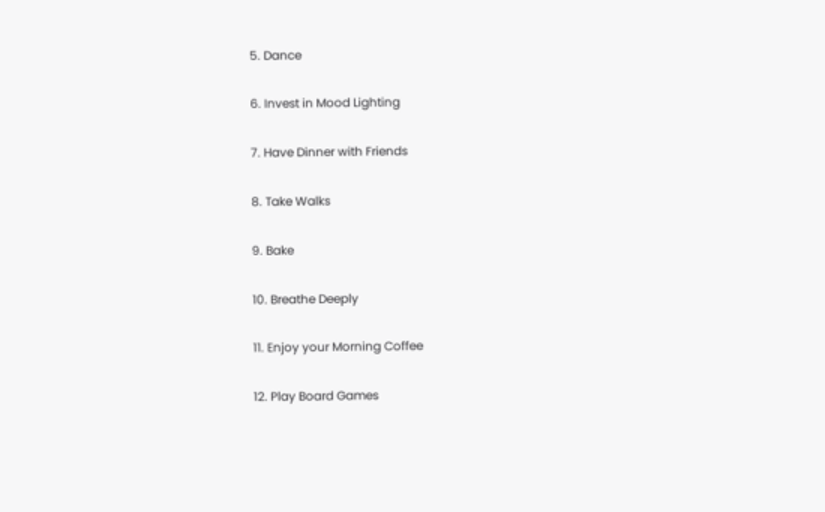5. Dance

6. Invest in Mood Lighting

7. Have Dinner with Friends

8. Take Walks

9. Bake

10. Breathe Deeply

11. Enjoy your Morning Coffee

12. Play Board Games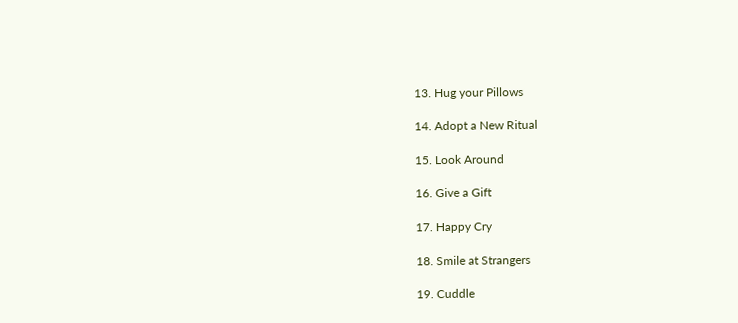13. Hug your Pillows

14. Adopt a New Ritual

15. Look Around

16. Give a Gift

17. Happy Cry

18. Smile at Strangers

19. Cuddle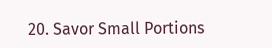20. Savor Small Portions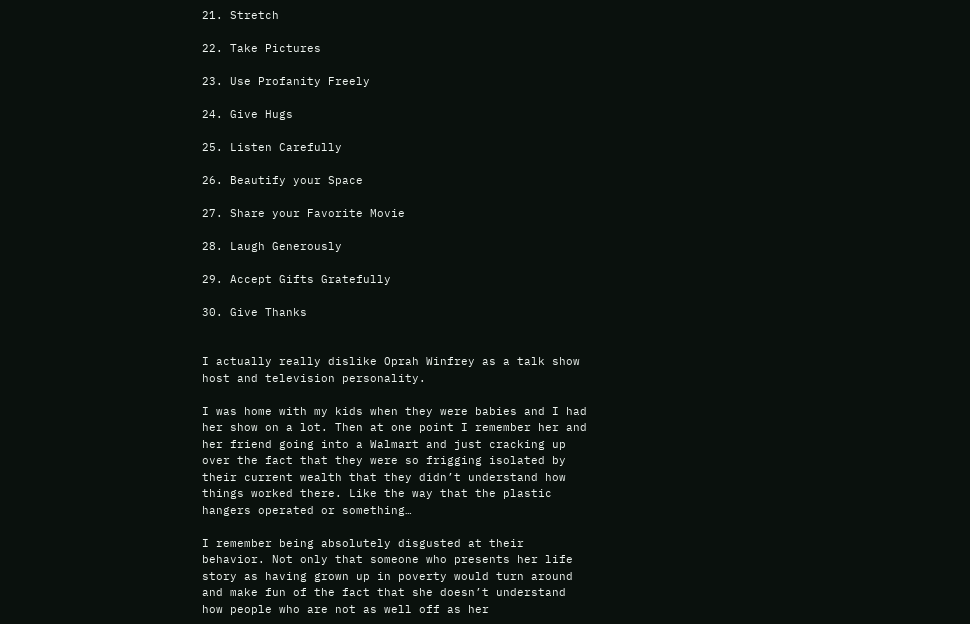21. Stretch

22. Take Pictures

23. Use Profanity Freely

24. Give Hugs

25. Listen Carefully

26. Beautify your Space

27. Share your Favorite Movie

28. Laugh Generously

29. Accept Gifts Gratefully

30. Give Thanks


I actually really dislike Oprah Winfrey as a talk show host and television personality.

I was home with my kids when they were babies and I had her show on a lot. Then at one point I remember her and her friend going into a Walmart and just cracking up over the fact that they were so frigging isolated by their current wealth that they didn’t understand how things worked there. Like the way that the plastic hangers operated or something…

I remember being absolutely disgusted at their behavior. Not only that someone who presents her life story as having grown up in poverty would turn around and make fun of the fact that she doesn’t understand how people who are not as well off as her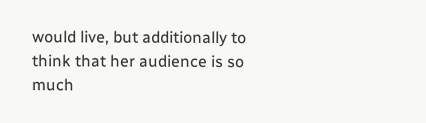would live, but additionally to think that her audience is so much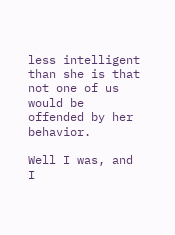less intelligent than she is that not one of us would be offended by her behavior.

Well I was, and I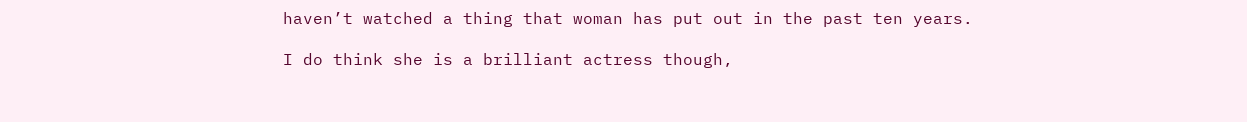haven’t watched a thing that woman has put out in the past ten years.

I do think she is a brilliant actress though,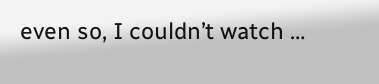even so, I couldn’t watch …